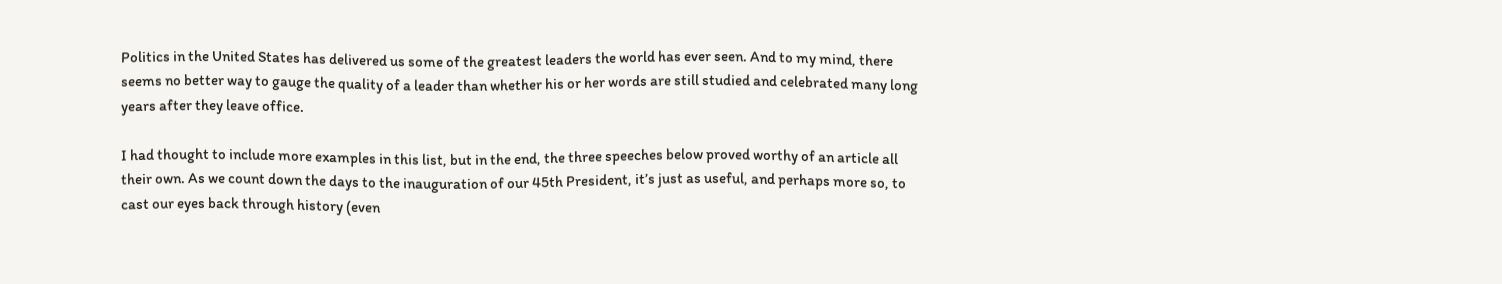Politics in the United States has delivered us some of the greatest leaders the world has ever seen. And to my mind, there seems no better way to gauge the quality of a leader than whether his or her words are still studied and celebrated many long years after they leave office.

I had thought to include more examples in this list, but in the end, the three speeches below proved worthy of an article all their own. As we count down the days to the inauguration of our 45th President, it’s just as useful, and perhaps more so, to cast our eyes back through history (even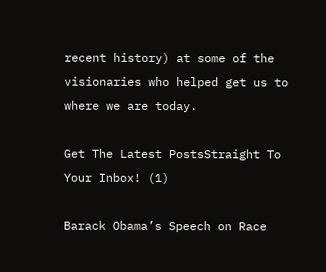recent history) at some of the visionaries who helped get us to where we are today.

Get The Latest PostsStraight To Your Inbox! (1)

Barack Obama’s Speech on Race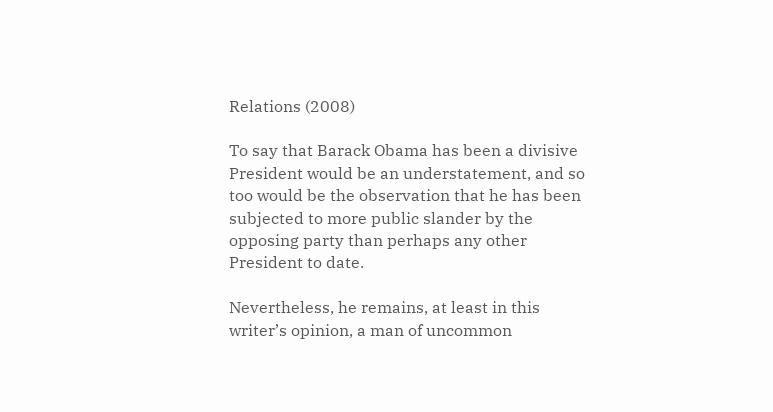Relations (2008)

To say that Barack Obama has been a divisive President would be an understatement, and so too would be the observation that he has been subjected to more public slander by the opposing party than perhaps any other President to date.

Nevertheless, he remains, at least in this writer’s opinion, a man of uncommon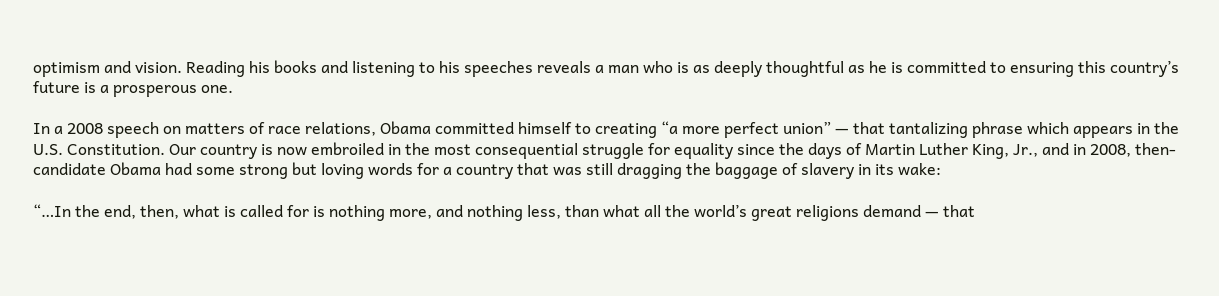optimism and vision. Reading his books and listening to his speeches reveals a man who is as deeply thoughtful as he is committed to ensuring this country’s future is a prosperous one.

In a 2008 speech on matters of race relations, Obama committed himself to creating “a more perfect union” — that tantalizing phrase which appears in the U.S. Constitution. Our country is now embroiled in the most consequential struggle for equality since the days of Martin Luther King, Jr., and in 2008, then-candidate Obama had some strong but loving words for a country that was still dragging the baggage of slavery in its wake:

“…In the end, then, what is called for is nothing more, and nothing less, than what all the world’s great religions demand — that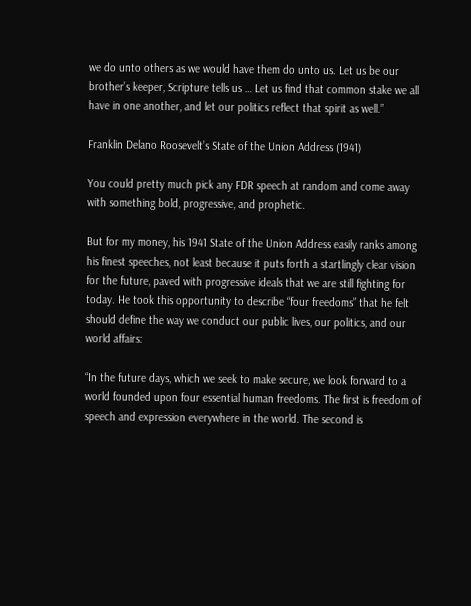we do unto others as we would have them do unto us. Let us be our brother’s keeper, Scripture tells us … Let us find that common stake we all have in one another, and let our politics reflect that spirit as well.”

Franklin Delano Roosevelt’s State of the Union Address (1941)

You could pretty much pick any FDR speech at random and come away with something bold, progressive, and prophetic.

But for my money, his 1941 State of the Union Address easily ranks among his finest speeches, not least because it puts forth a startlingly clear vision for the future, paved with progressive ideals that we are still fighting for today. He took this opportunity to describe “four freedoms” that he felt should define the way we conduct our public lives, our politics, and our world affairs:

“In the future days, which we seek to make secure, we look forward to a world founded upon four essential human freedoms. The first is freedom of speech and expression everywhere in the world. The second is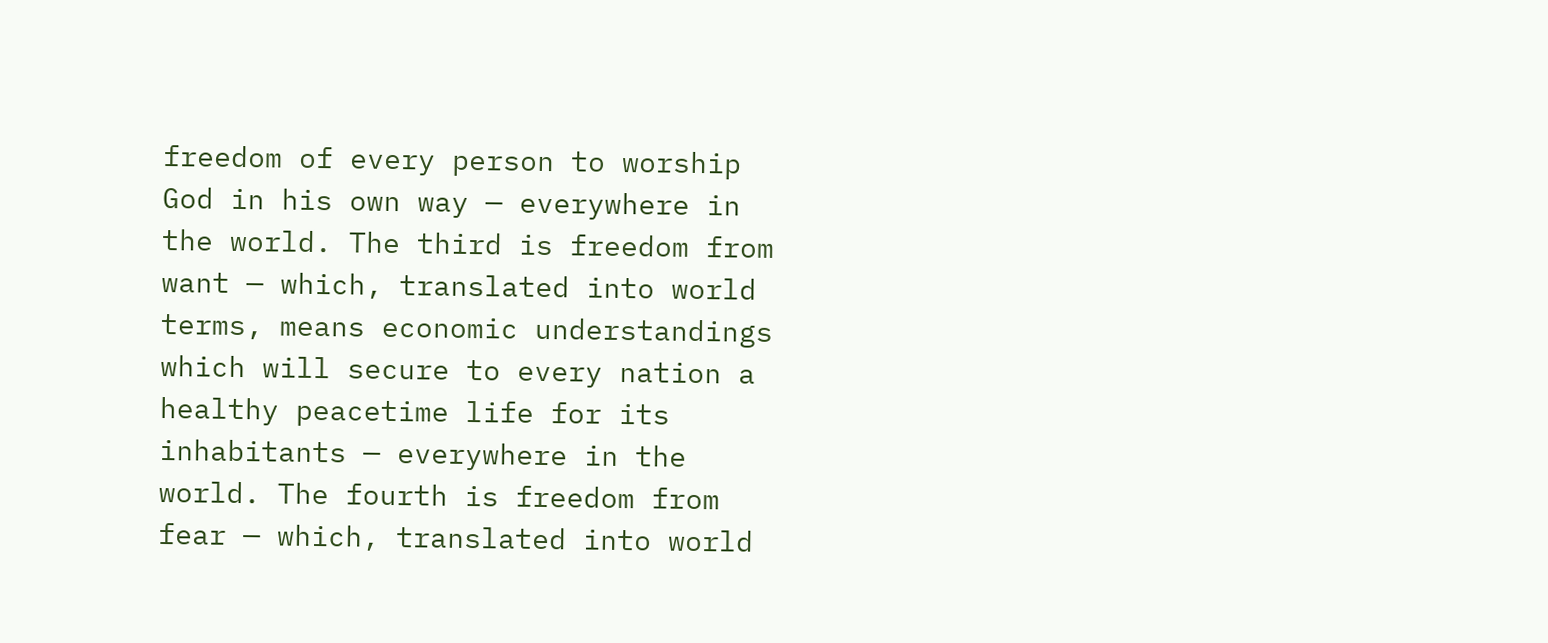freedom of every person to worship God in his own way — everywhere in the world. The third is freedom from want — which, translated into world terms, means economic understandings which will secure to every nation a healthy peacetime life for its inhabitants — everywhere in the world. The fourth is freedom from fear — which, translated into world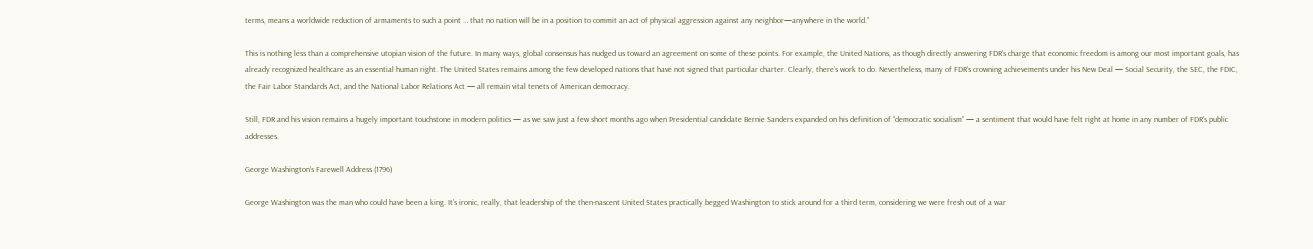terms, means a worldwide reduction of armaments to such a point … that no nation will be in a position to commit an act of physical aggression against any neighbor—anywhere in the world.”

This is nothing less than a comprehensive utopian vision of the future. In many ways, global consensus has nudged us toward an agreement on some of these points. For example, the United Nations, as though directly answering FDR’s charge that economic freedom is among our most important goals, has already recognized healthcare as an essential human right. The United States remains among the few developed nations that have not signed that particular charter. Clearly, there’s work to do. Nevertheless, many of FDR’s crowning achievements under his New Deal — Social Security, the SEC, the FDIC, the Fair Labor Standards Act, and the National Labor Relations Act — all remain vital tenets of American democracy.

Still, FDR and his vision remains a hugely important touchstone in modern politics — as we saw just a few short months ago when Presidential candidate Bernie Sanders expanded on his definition of “democratic socialism” — a sentiment that would have felt right at home in any number of FDR’s public addresses.

George Washington’s Farewell Address (1796)

George Washington was the man who could have been a king. It’s ironic, really, that leadership of the then-nascent United States practically begged Washington to stick around for a third term, considering we were fresh out of a war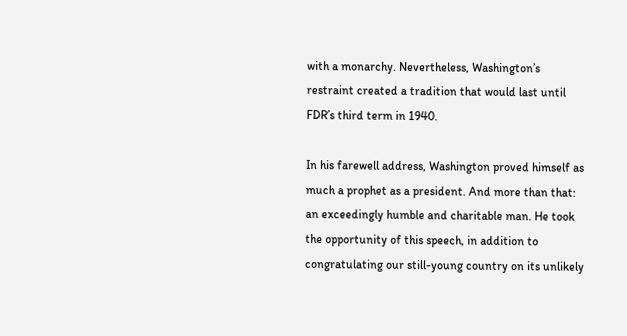with a monarchy. Nevertheless, Washington’s restraint created a tradition that would last until FDR’s third term in 1940.

In his farewell address, Washington proved himself as much a prophet as a president. And more than that: an exceedingly humble and charitable man. He took the opportunity of this speech, in addition to congratulating our still-young country on its unlikely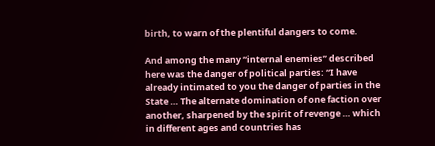birth, to warn of the plentiful dangers to come.

And among the many “internal enemies” described here was the danger of political parties: “I have already intimated to you the danger of parties in the State … The alternate domination of one faction over another, sharpened by the spirit of revenge … which in different ages and countries has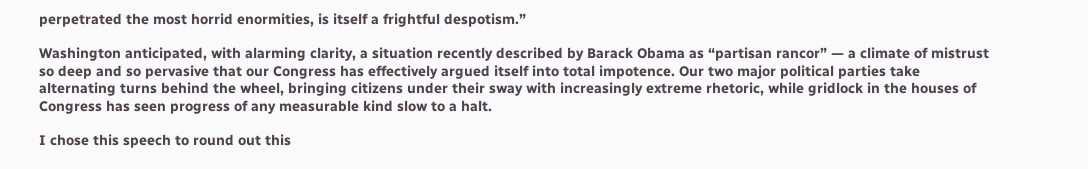perpetrated the most horrid enormities, is itself a frightful despotism.”

Washington anticipated, with alarming clarity, a situation recently described by Barack Obama as “partisan rancor” — a climate of mistrust so deep and so pervasive that our Congress has effectively argued itself into total impotence. Our two major political parties take alternating turns behind the wheel, bringing citizens under their sway with increasingly extreme rhetoric, while gridlock in the houses of Congress has seen progress of any measurable kind slow to a halt.

I chose this speech to round out this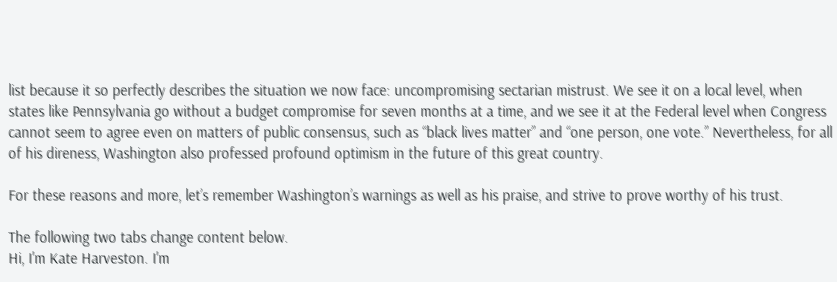list because it so perfectly describes the situation we now face: uncompromising sectarian mistrust. We see it on a local level, when states like Pennsylvania go without a budget compromise for seven months at a time, and we see it at the Federal level when Congress cannot seem to agree even on matters of public consensus, such as “black lives matter” and “one person, one vote.” Nevertheless, for all of his direness, Washington also professed profound optimism in the future of this great country.

For these reasons and more, let’s remember Washington’s warnings as well as his praise, and strive to prove worthy of his trust.

The following two tabs change content below.
Hi, I'm Kate Harveston. I'm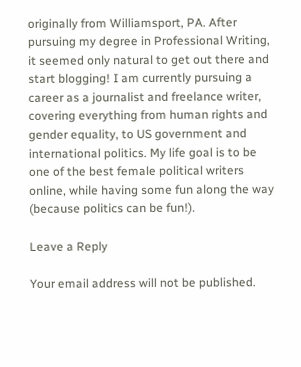originally from Williamsport, PA. After pursuing my degree in Professional Writing, it seemed only natural to get out there and start blogging! I am currently pursuing a career as a journalist and freelance writer, covering everything from human rights and gender equality, to US government and international politics. My life goal is to be one of the best female political writers online, while having some fun along the way (because politics can be fun!).

Leave a Reply

Your email address will not be published.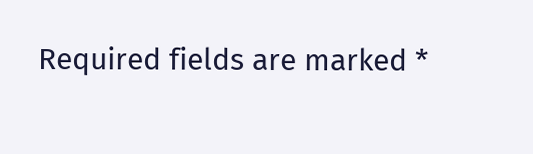Required fields are marked *